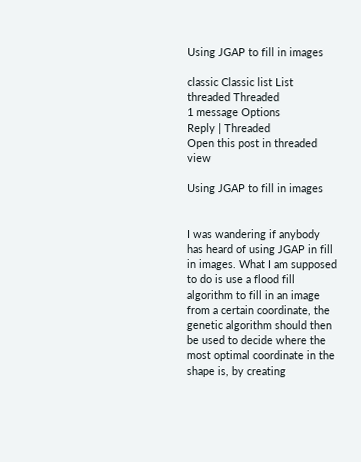Using JGAP to fill in images

classic Classic list List threaded Threaded
1 message Options
Reply | Threaded
Open this post in threaded view

Using JGAP to fill in images


I was wandering if anybody has heard of using JGAP in fill in images. What I am supposed to do is use a flood fill algorithm to fill in an image from a certain coordinate, the genetic algorithm should then be used to decide where the most optimal coordinate in the shape is, by creating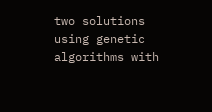two solutions using genetic algorithms with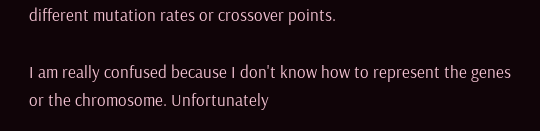different mutation rates or crossover points.

I am really confused because I don't know how to represent the genes or the chromosome. Unfortunately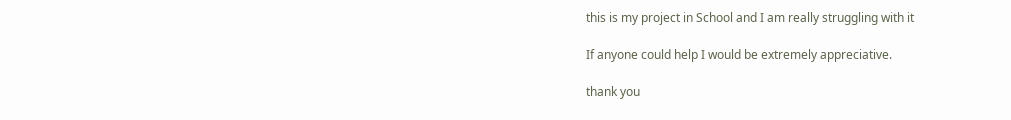this is my project in School and I am really struggling with it

If anyone could help I would be extremely appreciative.

thank you